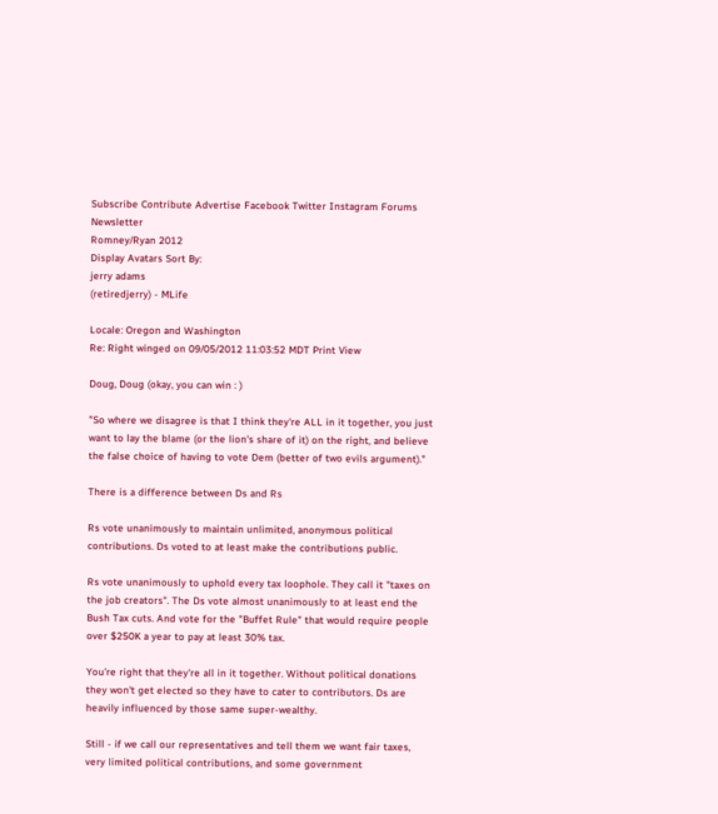Subscribe Contribute Advertise Facebook Twitter Instagram Forums Newsletter
Romney/Ryan 2012
Display Avatars Sort By:
jerry adams
(retiredjerry) - MLife

Locale: Oregon and Washington
Re: Right winged on 09/05/2012 11:03:52 MDT Print View

Doug, Doug (okay, you can win : )

"So where we disagree is that I think they're ALL in it together, you just want to lay the blame (or the lion's share of it) on the right, and believe the false choice of having to vote Dem (better of two evils argument)."

There is a difference between Ds and Rs

Rs vote unanimously to maintain unlimited, anonymous political contributions. Ds voted to at least make the contributions public.

Rs vote unanimously to uphold every tax loophole. They call it "taxes on the job creators". The Ds vote almost unanimously to at least end the Bush Tax cuts. And vote for the "Buffet Rule" that would require people over $250K a year to pay at least 30% tax.

You're right that they're all in it together. Without political donations they won't get elected so they have to cater to contributors. Ds are heavily influenced by those same super-wealthy.

Still - if we call our representatives and tell them we want fair taxes, very limited political contributions, and some government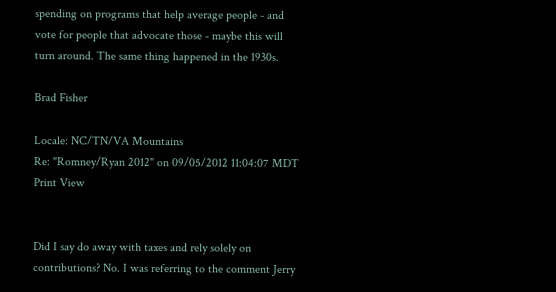spending on programs that help average people - and vote for people that advocate those - maybe this will turn around. The same thing happened in the 1930s.

Brad Fisher

Locale: NC/TN/VA Mountains
Re: "Romney/Ryan 2012" on 09/05/2012 11:04:07 MDT Print View


Did I say do away with taxes and rely solely on contributions? No. I was referring to the comment Jerry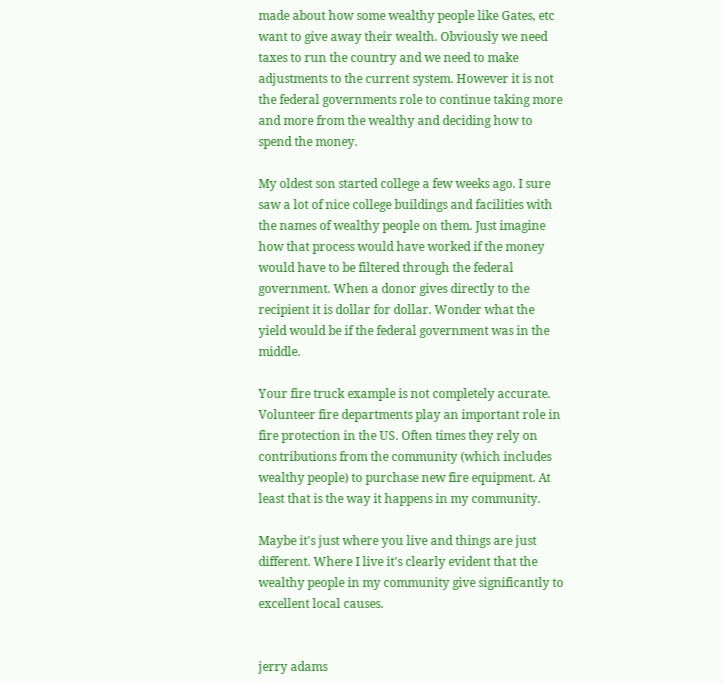made about how some wealthy people like Gates, etc want to give away their wealth. Obviously we need taxes to run the country and we need to make adjustments to the current system. However it is not the federal governments role to continue taking more and more from the wealthy and deciding how to spend the money.

My oldest son started college a few weeks ago. I sure saw a lot of nice college buildings and facilities with the names of wealthy people on them. Just imagine how that process would have worked if the money would have to be filtered through the federal government. When a donor gives directly to the recipient it is dollar for dollar. Wonder what the yield would be if the federal government was in the middle.

Your fire truck example is not completely accurate. Volunteer fire departments play an important role in fire protection in the US. Often times they rely on contributions from the community (which includes wealthy people) to purchase new fire equipment. At least that is the way it happens in my community.

Maybe it's just where you live and things are just different. Where I live it's clearly evident that the wealthy people in my community give significantly to excellent local causes.


jerry adams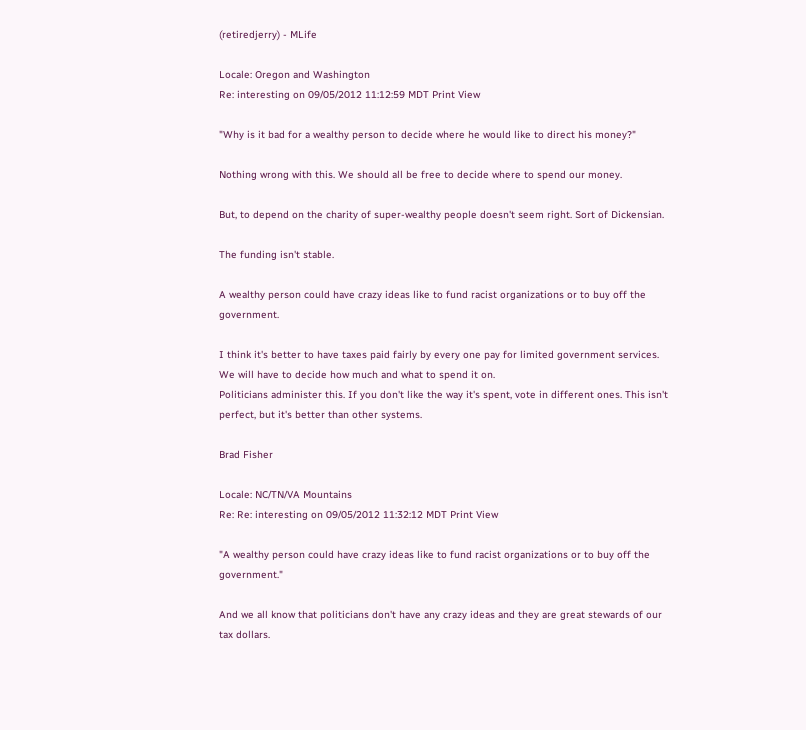(retiredjerry) - MLife

Locale: Oregon and Washington
Re: interesting on 09/05/2012 11:12:59 MDT Print View

"Why is it bad for a wealthy person to decide where he would like to direct his money?"

Nothing wrong with this. We should all be free to decide where to spend our money.

But, to depend on the charity of super-wealthy people doesn't seem right. Sort of Dickensian.

The funding isn't stable.

A wealthy person could have crazy ideas like to fund racist organizations or to buy off the government.

I think it's better to have taxes paid fairly by every one pay for limited government services. We will have to decide how much and what to spend it on.
Politicians administer this. If you don't like the way it's spent, vote in different ones. This isn't perfect, but it's better than other systems.

Brad Fisher

Locale: NC/TN/VA Mountains
Re: Re: interesting on 09/05/2012 11:32:12 MDT Print View

"A wealthy person could have crazy ideas like to fund racist organizations or to buy off the government."

And we all know that politicians don't have any crazy ideas and they are great stewards of our tax dollars.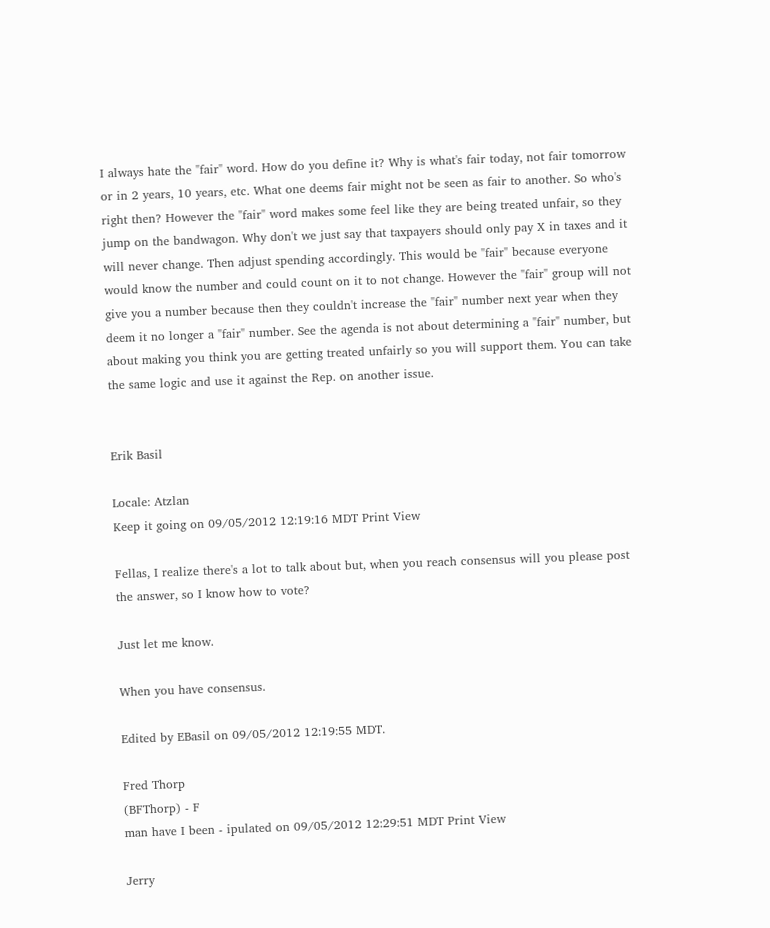I always hate the "fair" word. How do you define it? Why is what's fair today, not fair tomorrow or in 2 years, 10 years, etc. What one deems fair might not be seen as fair to another. So who's right then? However the "fair" word makes some feel like they are being treated unfair, so they jump on the bandwagon. Why don't we just say that taxpayers should only pay X in taxes and it will never change. Then adjust spending accordingly. This would be "fair" because everyone would know the number and could count on it to not change. However the "fair" group will not give you a number because then they couldn't increase the "fair" number next year when they deem it no longer a "fair" number. See the agenda is not about determining a "fair" number, but about making you think you are getting treated unfairly so you will support them. You can take the same logic and use it against the Rep. on another issue.


Erik Basil

Locale: Atzlan
Keep it going on 09/05/2012 12:19:16 MDT Print View

Fellas, I realize there's a lot to talk about but, when you reach consensus will you please post the answer, so I know how to vote?

Just let me know.

When you have consensus.

Edited by EBasil on 09/05/2012 12:19:55 MDT.

Fred Thorp
(BFThorp) - F
man have I been - ipulated on 09/05/2012 12:29:51 MDT Print View

Jerry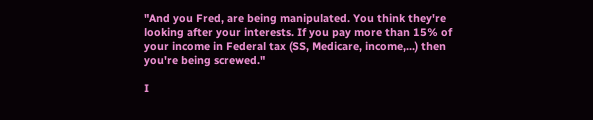"And you Fred, are being manipulated. You think they're looking after your interests. If you pay more than 15% of your income in Federal tax (SS, Medicare, income,...) then you're being screwed."

I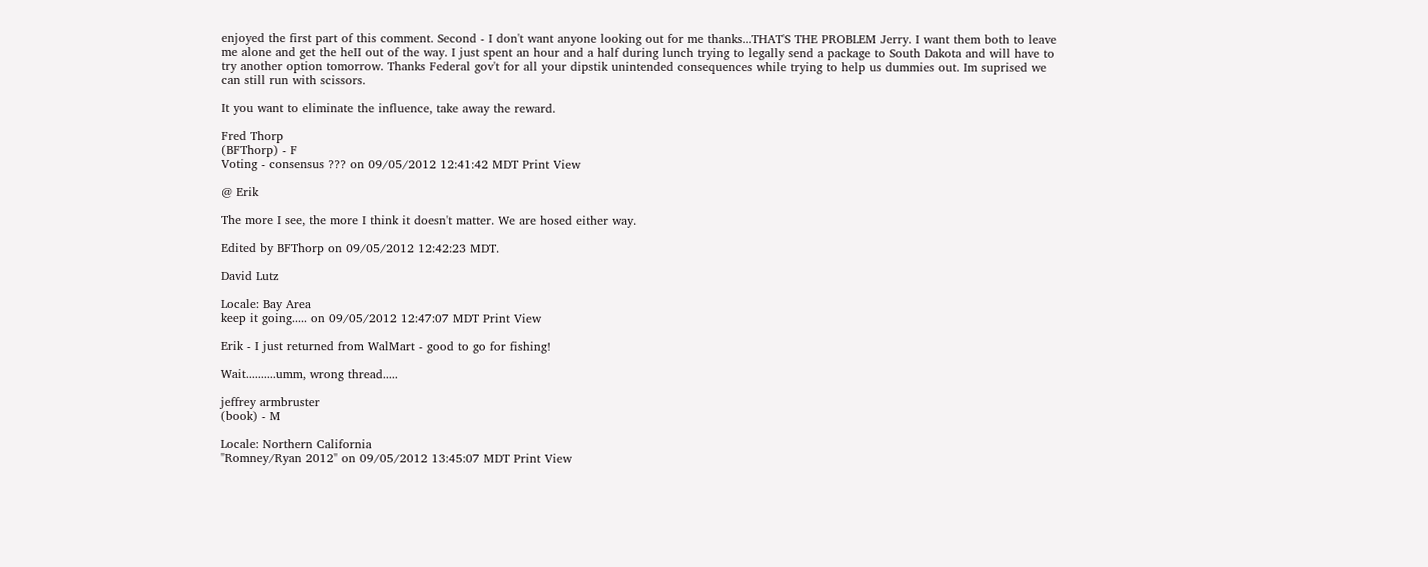enjoyed the first part of this comment. Second - I don't want anyone looking out for me thanks...THAT'S THE PROBLEM Jerry. I want them both to leave me alone and get the heII out of the way. I just spent an hour and a half during lunch trying to legally send a package to South Dakota and will have to try another option tomorrow. Thanks Federal gov't for all your dipstik unintended consequences while trying to help us dummies out. Im suprised we can still run with scissors.

It you want to eliminate the influence, take away the reward.

Fred Thorp
(BFThorp) - F
Voting - consensus ??? on 09/05/2012 12:41:42 MDT Print View

@ Erik

The more I see, the more I think it doesn't matter. We are hosed either way.

Edited by BFThorp on 09/05/2012 12:42:23 MDT.

David Lutz

Locale: Bay Area
keep it going..... on 09/05/2012 12:47:07 MDT Print View

Erik - I just returned from WalMart - good to go for fishing!

Wait..........umm, wrong thread.....

jeffrey armbruster
(book) - M

Locale: Northern California
"Romney/Ryan 2012" on 09/05/2012 13:45:07 MDT Print View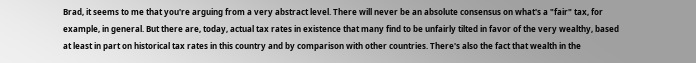Brad, it seems to me that you're arguing from a very abstract level. There will never be an absolute consensus on what's a "fair" tax, for example, in general. But there are, today, actual tax rates in existence that many find to be unfairly tilted in favor of the very wealthy, based at least in part on historical tax rates in this country and by comparison with other countries. There's also the fact that wealth in the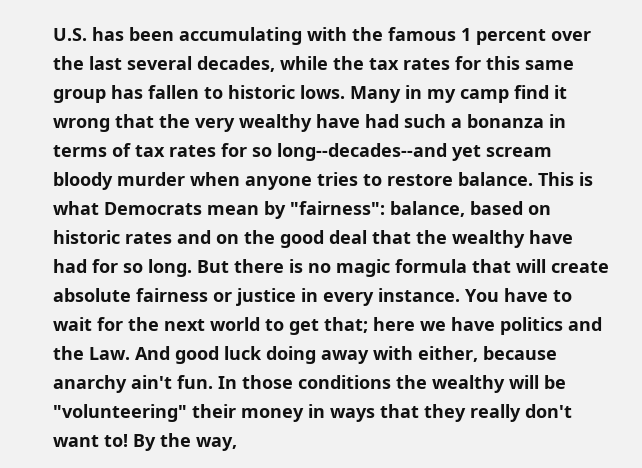U.S. has been accumulating with the famous 1 percent over the last several decades, while the tax rates for this same group has fallen to historic lows. Many in my camp find it wrong that the very wealthy have had such a bonanza in terms of tax rates for so long--decades--and yet scream bloody murder when anyone tries to restore balance. This is what Democrats mean by "fairness": balance, based on historic rates and on the good deal that the wealthy have had for so long. But there is no magic formula that will create absolute fairness or justice in every instance. You have to wait for the next world to get that; here we have politics and the Law. And good luck doing away with either, because anarchy ain't fun. In those conditions the wealthy will be "volunteering" their money in ways that they really don't want to! By the way,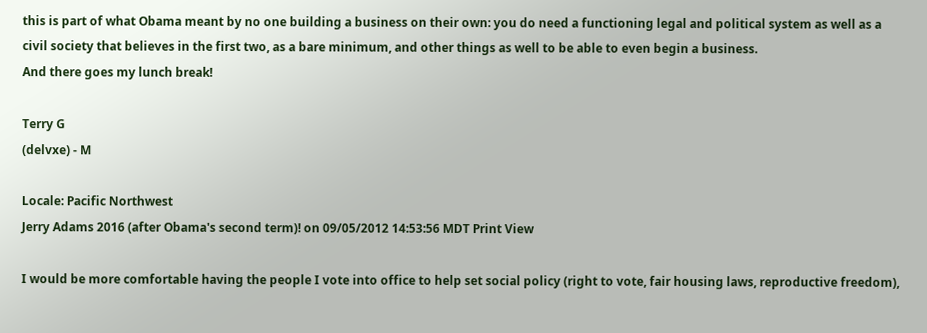this is part of what Obama meant by no one building a business on their own: you do need a functioning legal and political system as well as a civil society that believes in the first two, as a bare minimum, and other things as well to be able to even begin a business.
And there goes my lunch break!

Terry G
(delvxe) - M

Locale: Pacific Northwest
Jerry Adams 2016 (after Obama's second term)! on 09/05/2012 14:53:56 MDT Print View

I would be more comfortable having the people I vote into office to help set social policy (right to vote, fair housing laws, reproductive freedom),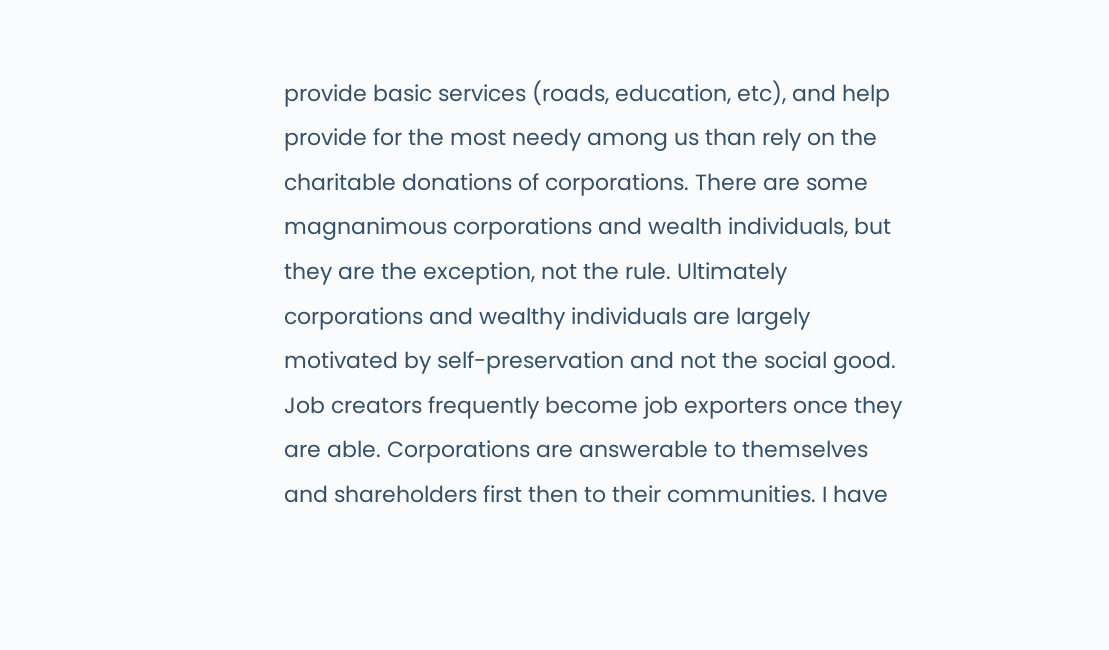provide basic services (roads, education, etc), and help provide for the most needy among us than rely on the charitable donations of corporations. There are some magnanimous corporations and wealth individuals, but they are the exception, not the rule. Ultimately corporations and wealthy individuals are largely motivated by self-preservation and not the social good. Job creators frequently become job exporters once they are able. Corporations are answerable to themselves and shareholders first then to their communities. I have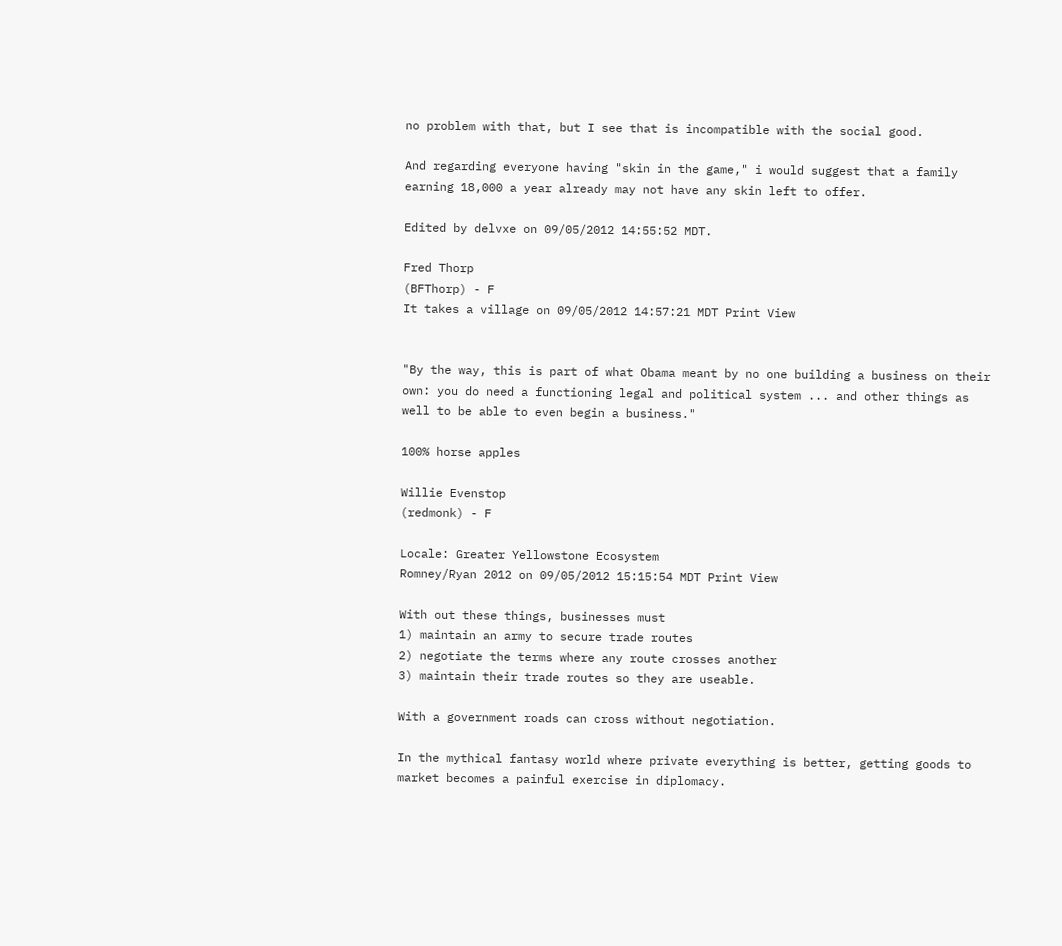no problem with that, but I see that is incompatible with the social good.

And regarding everyone having "skin in the game," i would suggest that a family earning 18,000 a year already may not have any skin left to offer.

Edited by delvxe on 09/05/2012 14:55:52 MDT.

Fred Thorp
(BFThorp) - F
It takes a village on 09/05/2012 14:57:21 MDT Print View


"By the way, this is part of what Obama meant by no one building a business on their own: you do need a functioning legal and political system ... and other things as well to be able to even begin a business."

100% horse apples

Willie Evenstop
(redmonk) - F

Locale: Greater Yellowstone Ecosystem
Romney/Ryan 2012 on 09/05/2012 15:15:54 MDT Print View

With out these things, businesses must
1) maintain an army to secure trade routes
2) negotiate the terms where any route crosses another
3) maintain their trade routes so they are useable.

With a government roads can cross without negotiation.

In the mythical fantasy world where private everything is better, getting goods to market becomes a painful exercise in diplomacy.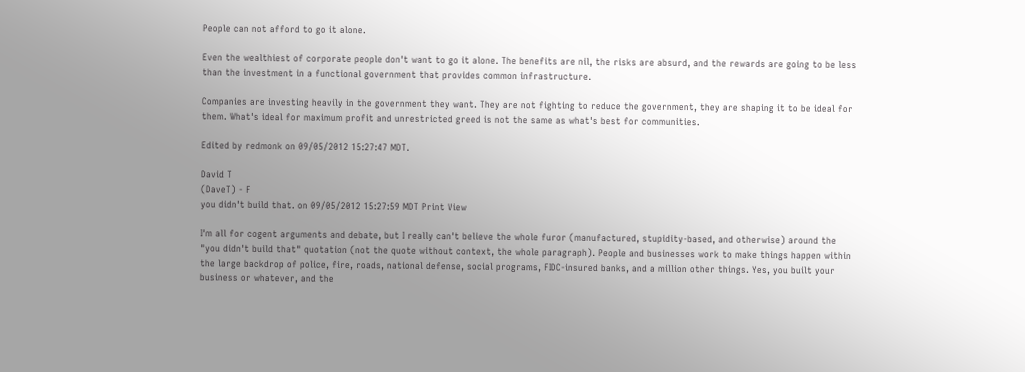People can not afford to go it alone.

Even the wealthiest of corporate people don't want to go it alone. The benefits are nil, the risks are absurd, and the rewards are going to be less than the investment in a functional government that provides common infrastructure.

Companies are investing heavily in the government they want. They are not fighting to reduce the government, they are shaping it to be ideal for them. What's ideal for maximum profit and unrestricted greed is not the same as what's best for communities.

Edited by redmonk on 09/05/2012 15:27:47 MDT.

David T
(DaveT) - F
you didn't build that. on 09/05/2012 15:27:59 MDT Print View

I'm all for cogent arguments and debate, but I really can't believe the whole furor (manufactured, stupidity-based, and otherwise) around the "you didn't build that" quotation (not the quote without context, the whole paragraph). People and businesses work to make things happen within the large backdrop of police, fire, roads, national defense, social programs, FIDC-insured banks, and a million other things. Yes, you built your business or whatever, and the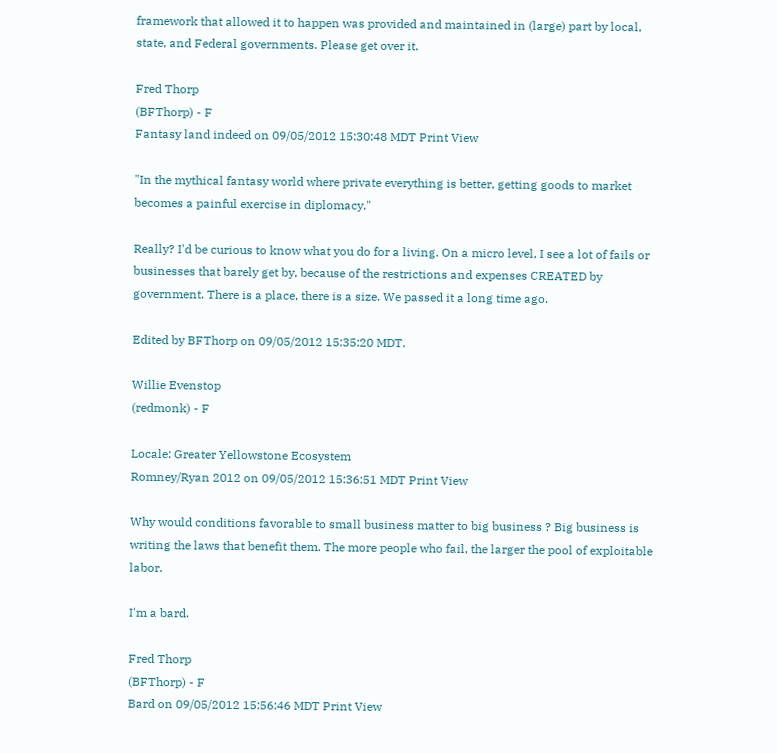framework that allowed it to happen was provided and maintained in (large) part by local, state, and Federal governments. Please get over it.

Fred Thorp
(BFThorp) - F
Fantasy land indeed on 09/05/2012 15:30:48 MDT Print View

"In the mythical fantasy world where private everything is better, getting goods to market becomes a painful exercise in diplomacy."

Really? I'd be curious to know what you do for a living. On a micro level, I see a lot of fails or businesses that barely get by, because of the restrictions and expenses CREATED by government. There is a place, there is a size. We passed it a long time ago.

Edited by BFThorp on 09/05/2012 15:35:20 MDT.

Willie Evenstop
(redmonk) - F

Locale: Greater Yellowstone Ecosystem
Romney/Ryan 2012 on 09/05/2012 15:36:51 MDT Print View

Why would conditions favorable to small business matter to big business ? Big business is writing the laws that benefit them. The more people who fail, the larger the pool of exploitable labor.

I'm a bard.

Fred Thorp
(BFThorp) - F
Bard on 09/05/2012 15:56:46 MDT Print View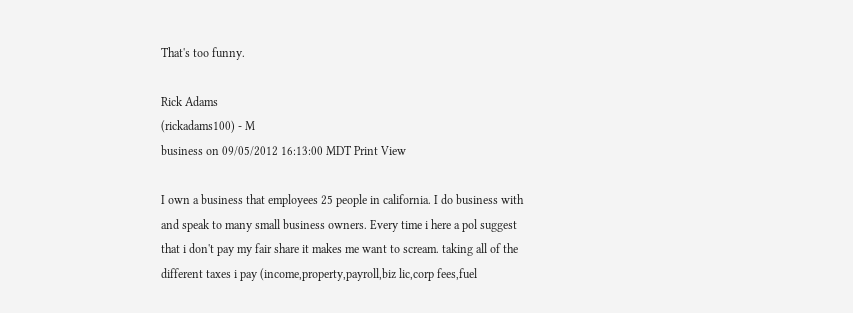That's too funny.

Rick Adams
(rickadams100) - M
business on 09/05/2012 16:13:00 MDT Print View

I own a business that employees 25 people in california. I do business with and speak to many small business owners. Every time i here a pol suggest that i don't pay my fair share it makes me want to scream. taking all of the different taxes i pay (income,property,payroll,biz lic,corp fees,fuel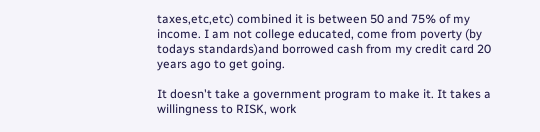taxes,etc,etc) combined it is between 50 and 75% of my income. I am not college educated, come from poverty (by todays standards)and borrowed cash from my credit card 20 years ago to get going.

It doesn't take a government program to make it. It takes a willingness to RISK, work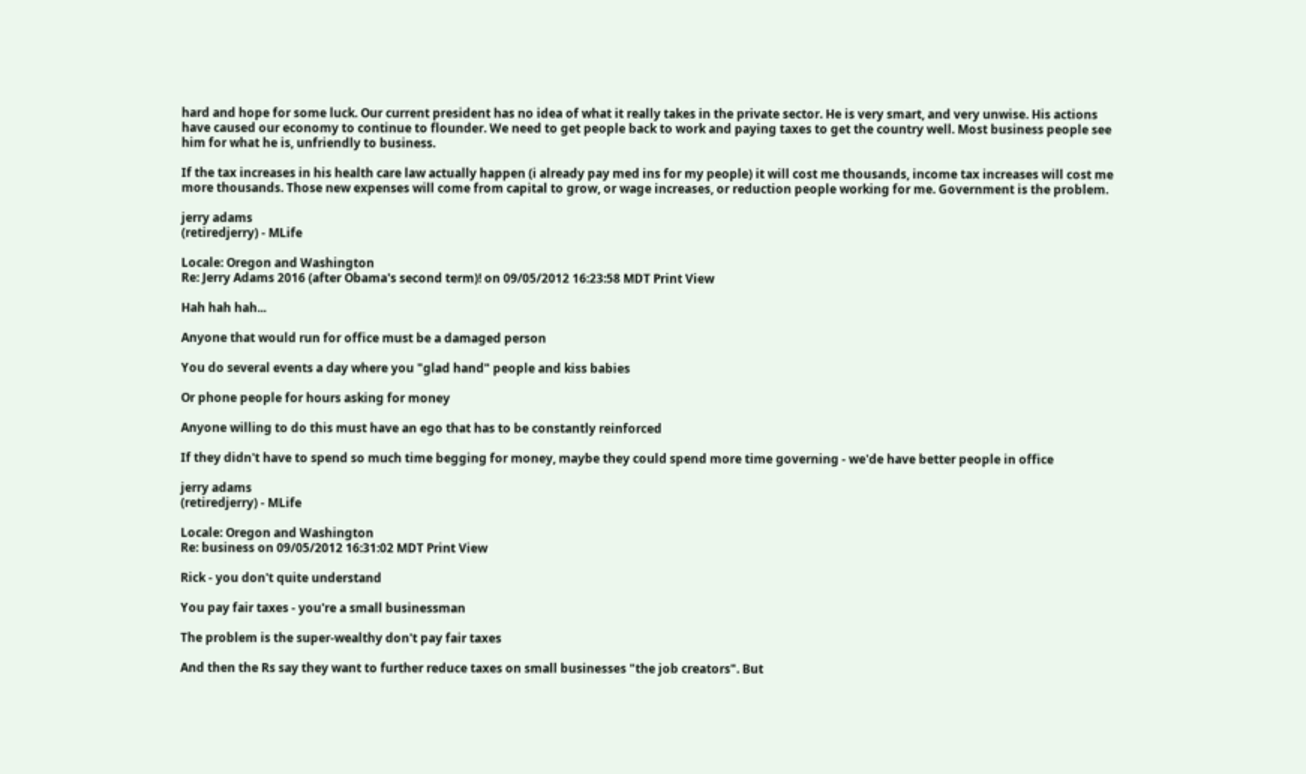hard and hope for some luck. Our current president has no idea of what it really takes in the private sector. He is very smart, and very unwise. His actions have caused our economy to continue to flounder. We need to get people back to work and paying taxes to get the country well. Most business people see him for what he is, unfriendly to business.

If the tax increases in his health care law actually happen (i already pay med ins for my people) it will cost me thousands, income tax increases will cost me more thousands. Those new expenses will come from capital to grow, or wage increases, or reduction people working for me. Government is the problem.

jerry adams
(retiredjerry) - MLife

Locale: Oregon and Washington
Re: Jerry Adams 2016 (after Obama's second term)! on 09/05/2012 16:23:58 MDT Print View

Hah hah hah...

Anyone that would run for office must be a damaged person

You do several events a day where you "glad hand" people and kiss babies

Or phone people for hours asking for money

Anyone willing to do this must have an ego that has to be constantly reinforced

If they didn't have to spend so much time begging for money, maybe they could spend more time governing - we'de have better people in office

jerry adams
(retiredjerry) - MLife

Locale: Oregon and Washington
Re: business on 09/05/2012 16:31:02 MDT Print View

Rick - you don't quite understand

You pay fair taxes - you're a small businessman

The problem is the super-wealthy don't pay fair taxes

And then the Rs say they want to further reduce taxes on small businesses "the job creators". But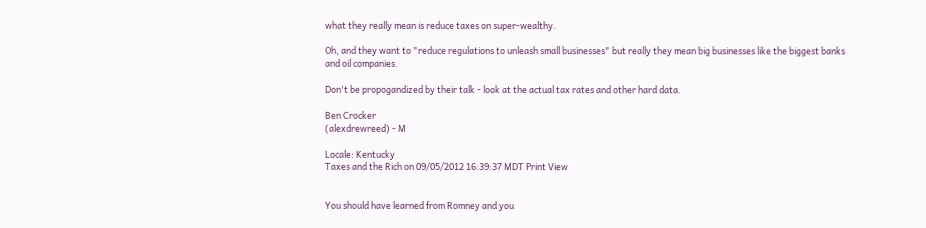what they really mean is reduce taxes on super-wealthy.

Oh, and they want to "reduce regulations to unleash small businesses" but really they mean big businesses like the biggest banks and oil companies.

Don't be propogandized by their talk - look at the actual tax rates and other hard data.

Ben Crocker
(alexdrewreed) - M

Locale: Kentucky
Taxes and the Rich on 09/05/2012 16:39:37 MDT Print View


You should have learned from Romney and you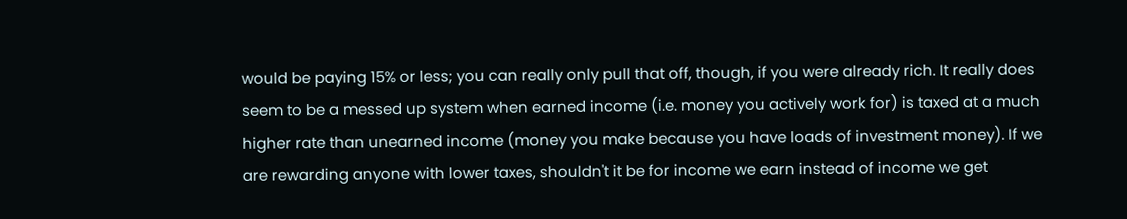would be paying 15% or less; you can really only pull that off, though, if you were already rich. It really does seem to be a messed up system when earned income (i.e. money you actively work for) is taxed at a much higher rate than unearned income (money you make because you have loads of investment money). If we are rewarding anyone with lower taxes, shouldn't it be for income we earn instead of income we get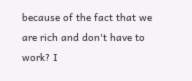because of the fact that we are rich and don't have to work? I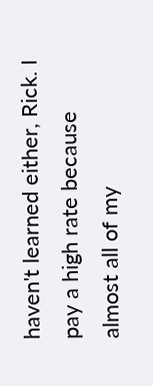haven't learned either, Rick. I pay a high rate because almost all of my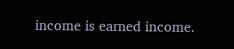income is earned income.